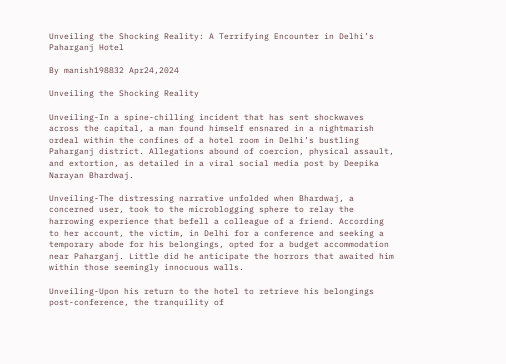Unveiling the Shocking Reality: A Terrifying Encounter in Delhi’s Paharganj Hotel

By manish198832 Apr24,2024

Unveiling the Shocking Reality

Unveiling-In a spine-chilling incident that has sent shockwaves across the capital, a man found himself ensnared in a nightmarish ordeal within the confines of a hotel room in Delhi’s bustling Paharganj district. Allegations abound of coercion, physical assault, and extortion, as detailed in a viral social media post by Deepika Narayan Bhardwaj.

Unveiling-The distressing narrative unfolded when Bhardwaj, a concerned user, took to the microblogging sphere to relay the harrowing experience that befell a colleague of a friend. According to her account, the victim, in Delhi for a conference and seeking a temporary abode for his belongings, opted for a budget accommodation near Paharganj. Little did he anticipate the horrors that awaited him within those seemingly innocuous walls.

Unveiling-Upon his return to the hotel to retrieve his belongings post-conference, the tranquility of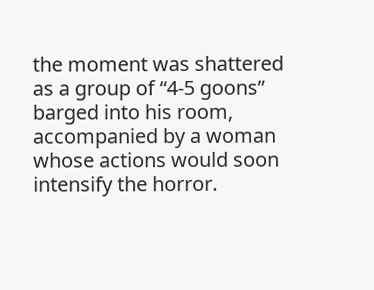the moment was shattered as a group of “4-5 goons” barged into his room, accompanied by a woman whose actions would soon intensify the horror.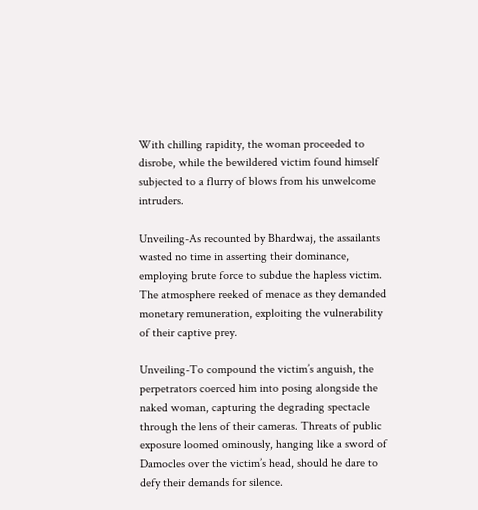With chilling rapidity, the woman proceeded to disrobe, while the bewildered victim found himself subjected to a flurry of blows from his unwelcome intruders.

Unveiling-As recounted by Bhardwaj, the assailants wasted no time in asserting their dominance, employing brute force to subdue the hapless victim. The atmosphere reeked of menace as they demanded monetary remuneration, exploiting the vulnerability of their captive prey.

Unveiling-To compound the victim’s anguish, the perpetrators coerced him into posing alongside the naked woman, capturing the degrading spectacle through the lens of their cameras. Threats of public exposure loomed ominously, hanging like a sword of Damocles over the victim’s head, should he dare to defy their demands for silence.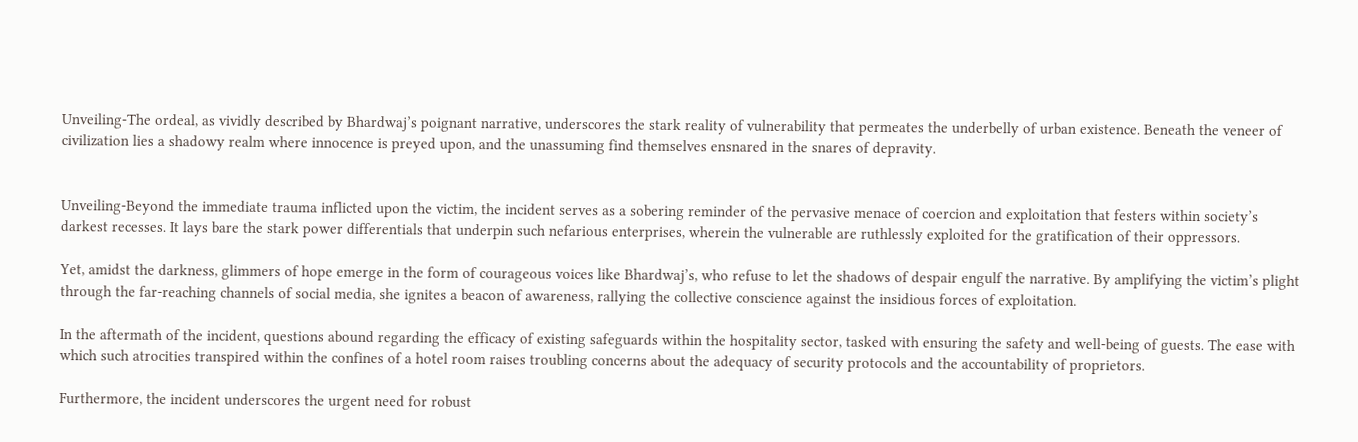Unveiling-The ordeal, as vividly described by Bhardwaj’s poignant narrative, underscores the stark reality of vulnerability that permeates the underbelly of urban existence. Beneath the veneer of civilization lies a shadowy realm where innocence is preyed upon, and the unassuming find themselves ensnared in the snares of depravity.


Unveiling-Beyond the immediate trauma inflicted upon the victim, the incident serves as a sobering reminder of the pervasive menace of coercion and exploitation that festers within society’s darkest recesses. It lays bare the stark power differentials that underpin such nefarious enterprises, wherein the vulnerable are ruthlessly exploited for the gratification of their oppressors.

Yet, amidst the darkness, glimmers of hope emerge in the form of courageous voices like Bhardwaj’s, who refuse to let the shadows of despair engulf the narrative. By amplifying the victim’s plight through the far-reaching channels of social media, she ignites a beacon of awareness, rallying the collective conscience against the insidious forces of exploitation.

In the aftermath of the incident, questions abound regarding the efficacy of existing safeguards within the hospitality sector, tasked with ensuring the safety and well-being of guests. The ease with which such atrocities transpired within the confines of a hotel room raises troubling concerns about the adequacy of security protocols and the accountability of proprietors.

Furthermore, the incident underscores the urgent need for robust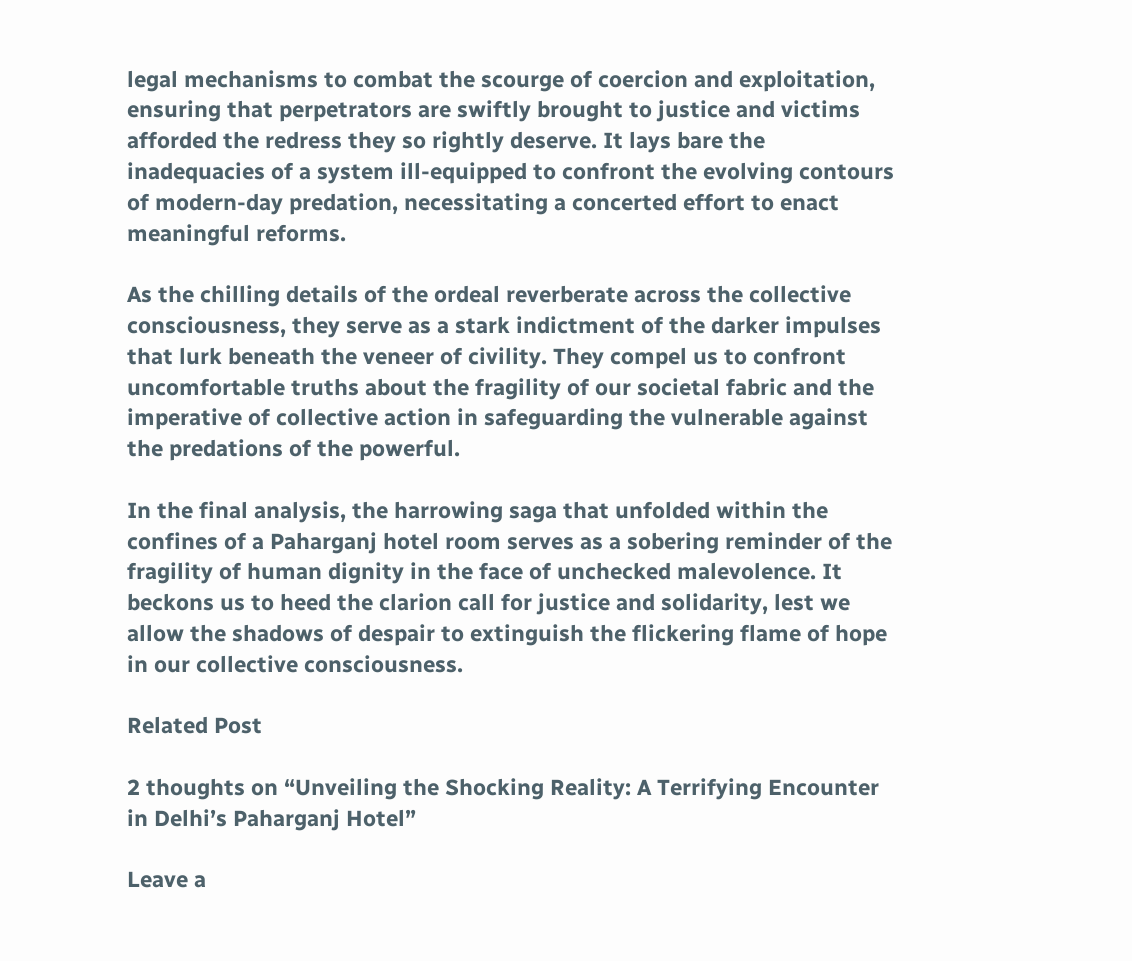legal mechanisms to combat the scourge of coercion and exploitation, ensuring that perpetrators are swiftly brought to justice and victims afforded the redress they so rightly deserve. It lays bare the inadequacies of a system ill-equipped to confront the evolving contours of modern-day predation, necessitating a concerted effort to enact meaningful reforms.

As the chilling details of the ordeal reverberate across the collective consciousness, they serve as a stark indictment of the darker impulses that lurk beneath the veneer of civility. They compel us to confront uncomfortable truths about the fragility of our societal fabric and the imperative of collective action in safeguarding the vulnerable against the predations of the powerful.

In the final analysis, the harrowing saga that unfolded within the confines of a Paharganj hotel room serves as a sobering reminder of the fragility of human dignity in the face of unchecked malevolence. It beckons us to heed the clarion call for justice and solidarity, lest we allow the shadows of despair to extinguish the flickering flame of hope in our collective consciousness.

Related Post

2 thoughts on “Unveiling the Shocking Reality: A Terrifying Encounter in Delhi’s Paharganj Hotel”

Leave a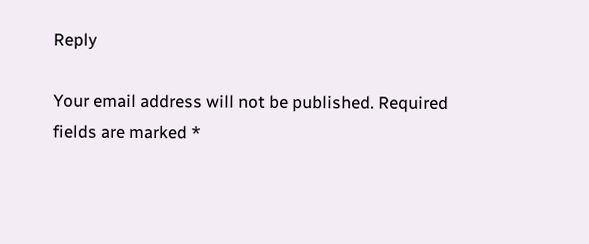Reply

Your email address will not be published. Required fields are marked *